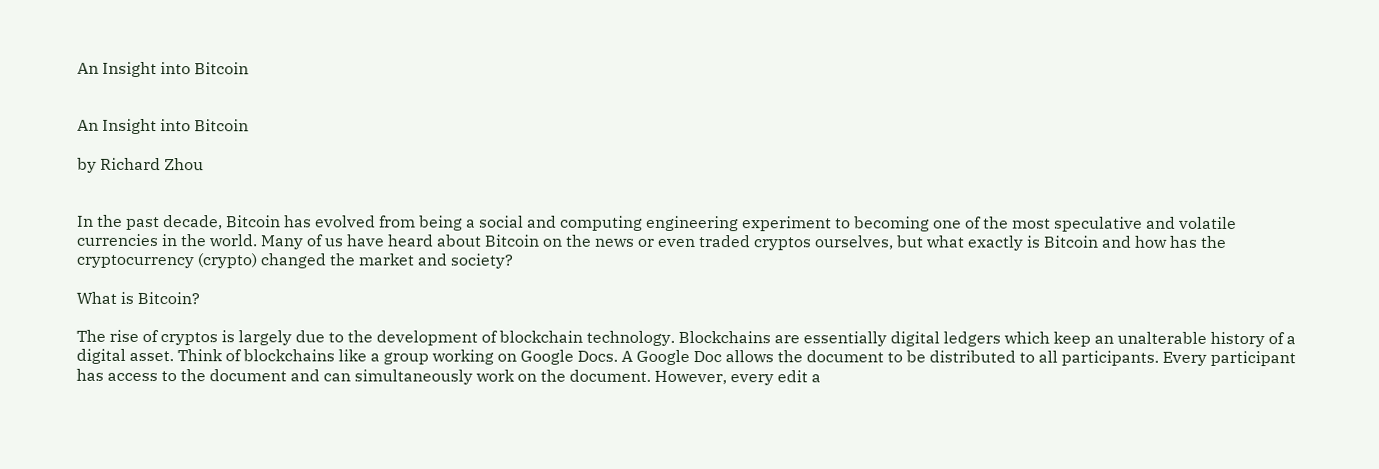An Insight into Bitcoin


An Insight into Bitcoin

by Richard Zhou


In the past decade, Bitcoin has evolved from being a social and computing engineering experiment to becoming one of the most speculative and volatile currencies in the world. Many of us have heard about Bitcoin on the news or even traded cryptos ourselves, but what exactly is Bitcoin and how has the cryptocurrency (crypto) changed the market and society?

What is Bitcoin?

The rise of cryptos is largely due to the development of blockchain technology. Blockchains are essentially digital ledgers which keep an unalterable history of a digital asset. Think of blockchains like a group working on Google Docs. A Google Doc allows the document to be distributed to all participants. Every participant has access to the document and can simultaneously work on the document. However, every edit a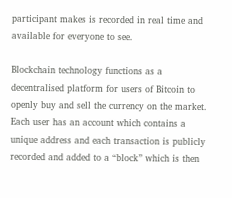participant makes is recorded in real time and available for everyone to see.

Blockchain technology functions as a decentralised platform for users of Bitcoin to openly buy and sell the currency on the market. Each user has an account which contains a unique address and each transaction is publicly recorded and added to a “block” which is then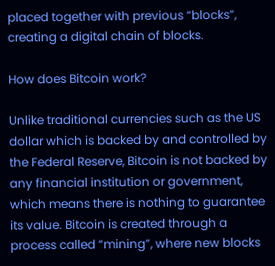placed together with previous “blocks”, creating a digital chain of blocks.

How does Bitcoin work?

Unlike traditional currencies such as the US dollar which is backed by and controlled by the Federal Reserve, Bitcoin is not backed by any financial institution or government, which means there is nothing to guarantee its value. Bitcoin is created through a process called “mining”, where new blocks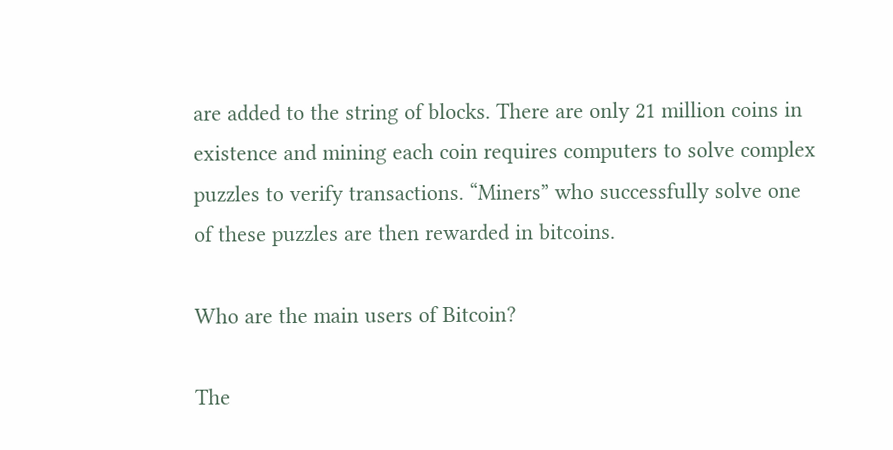are added to the string of blocks. There are only 21 million coins in existence and mining each coin requires computers to solve complex puzzles to verify transactions. “Miners” who successfully solve one of these puzzles are then rewarded in bitcoins.

Who are the main users of Bitcoin?

The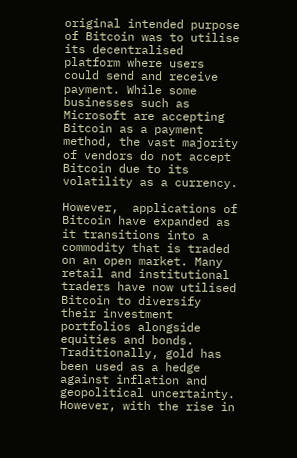original intended purpose of Bitcoin was to utilise its decentralised platform where users could send and receive payment. While some businesses such as Microsoft are accepting Bitcoin as a payment method, the vast majority of vendors do not accept Bitcoin due to its volatility as a currency.

However,  applications of Bitcoin have expanded as it transitions into a commodity that is traded on an open market. Many retail and institutional traders have now utilised Bitcoin to diversify their investment portfolios alongside equities and bonds. Traditionally, gold has been used as a hedge against inflation and geopolitical uncertainty. However, with the rise in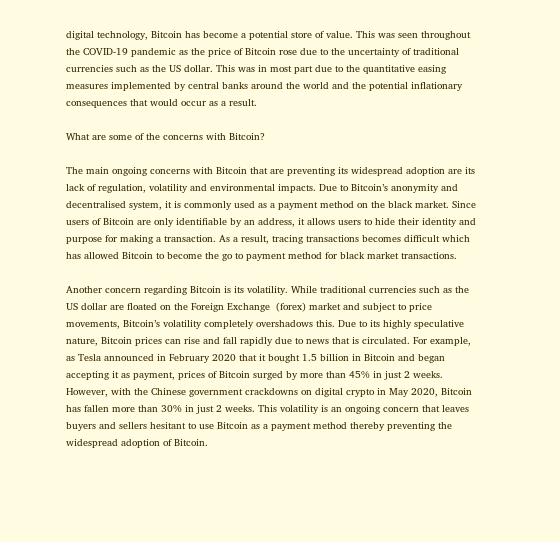digital technology, Bitcoin has become a potential store of value. This was seen throughout the COVID-19 pandemic as the price of Bitcoin rose due to the uncertainty of traditional currencies such as the US dollar. This was in most part due to the quantitative easing measures implemented by central banks around the world and the potential inflationary consequences that would occur as a result.

What are some of the concerns with Bitcoin?

The main ongoing concerns with Bitcoin that are preventing its widespread adoption are its lack of regulation, volatility and environmental impacts. Due to Bitcoin’s anonymity and decentralised system, it is commonly used as a payment method on the black market. Since users of Bitcoin are only identifiable by an address, it allows users to hide their identity and purpose for making a transaction. As a result, tracing transactions becomes difficult which has allowed Bitcoin to become the go to payment method for black market transactions.

Another concern regarding Bitcoin is its volatility. While traditional currencies such as the US dollar are floated on the Foreign Exchange  (forex) market and subject to price movements, Bitcoin’s volatility completely overshadows this. Due to its highly speculative nature, Bitcoin prices can rise and fall rapidly due to news that is circulated. For example, as Tesla announced in February 2020 that it bought 1.5 billion in Bitcoin and began accepting it as payment, prices of Bitcoin surged by more than 45% in just 2 weeks. However, with the Chinese government crackdowns on digital crypto in May 2020, Bitcoin has fallen more than 30% in just 2 weeks. This volatility is an ongoing concern that leaves buyers and sellers hesitant to use Bitcoin as a payment method thereby preventing the widespread adoption of Bitcoin.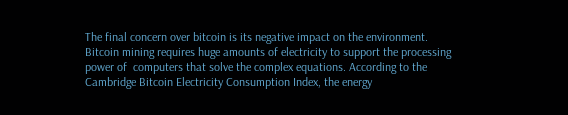The final concern over bitcoin is its negative impact on the environment. Bitcoin mining requires huge amounts of electricity to support the processing power of  computers that solve the complex equations. According to the Cambridge Bitcoin Electricity Consumption Index, the energy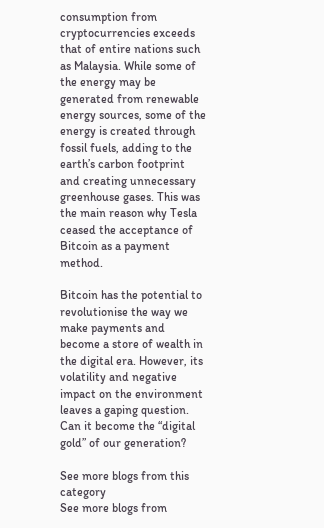consumption from cryptocurrencies exceeds that of entire nations such as Malaysia. While some of the energy may be generated from renewable energy sources, some of the energy is created through fossil fuels, adding to the earth’s carbon footprint and creating unnecessary greenhouse gases. This was the main reason why Tesla ceased the acceptance of Bitcoin as a payment method.

Bitcoin has the potential to revolutionise the way we make payments and become a store of wealth in the digital era. However, its volatility and negative impact on the environment leaves a gaping question. Can it become the “digital gold” of our generation?

See more blogs from this category
See more blogs from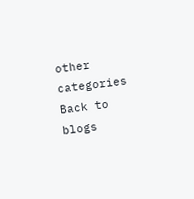other categories
Back to blogs